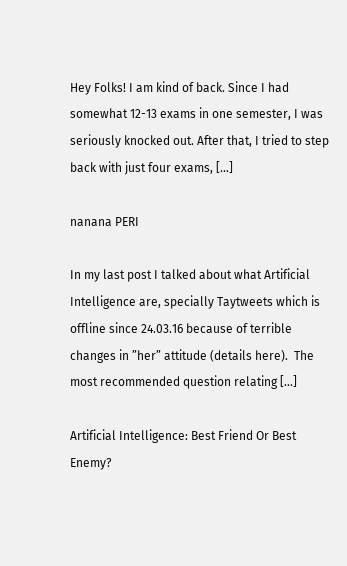Hey Folks! I am kind of back. Since I had somewhat 12-13 exams in one semester, I was seriously knocked out. After that, I tried to step back with just four exams, […]

nanana PERI

In my last post I talked about what Artificial Intelligence are, specially Taytweets which is offline since 24.03.16 because of terrible changes in ”her” attitude (details here).  The most recommended question relating […]

Artificial Intelligence: Best Friend Or Best Enemy?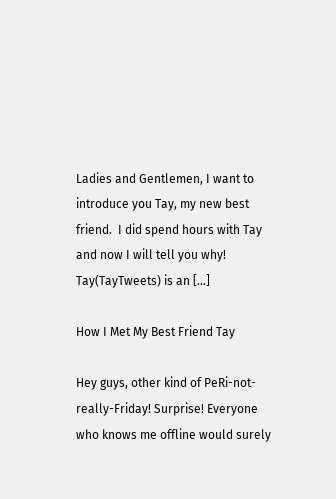Ladies and Gentlemen, I want to introduce you Tay, my new best friend.  I did spend hours with Tay and now I will tell you why!   Tay(TayTweets) is an […]

How I Met My Best Friend Tay

Hey guys, other kind of PeRi-not-really-Friday! Surprise! Everyone who knows me offline would surely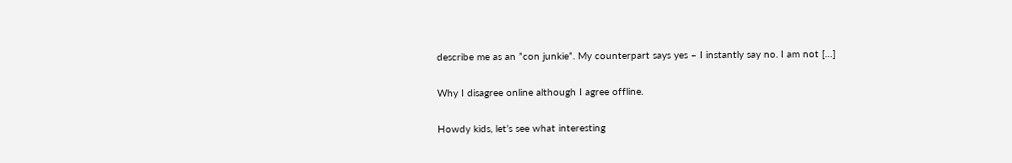describe me as an ”con junkie”. My counterpart says yes – I instantly say no. I am not […]

Why I disagree online although I agree offline.

Howdy kids, let’s see what interesting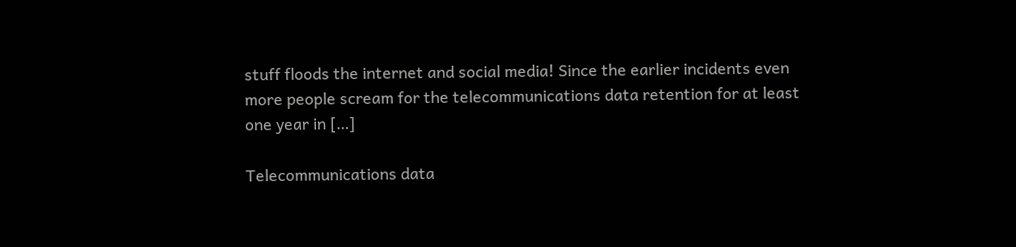stuff floods the internet and social media! Since the earlier incidents even more people scream for the telecommunications data retention for at least one year in […]

Telecommunications data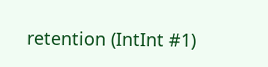retention (IntInt #1)